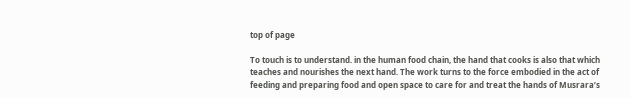top of page

To touch is to understand. in the human food chain, the hand that cooks is also that which teaches and nourishes the next hand. The work turns to the force embodied in the act of feeding and preparing food and open space to care for and treat the hands of Musrara’s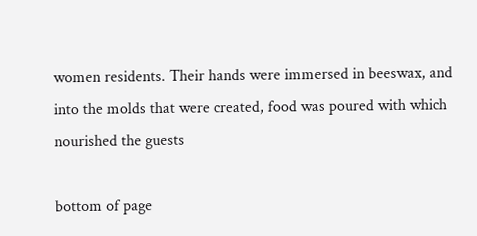women residents. Their hands were immersed in beeswax, and into the molds that were created, food was poured with which nourished the guests

bottom of page